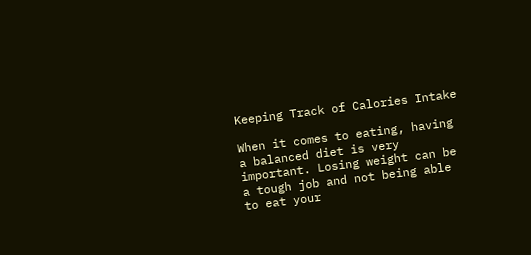Keeping Track of Calories Intake

When it comes to eating, having a balanced diet is very important. Losing weight can be a tough job and not being able to eat your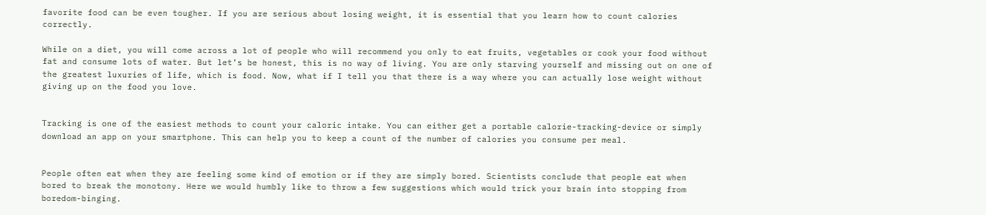favorite food can be even tougher. If you are serious about losing weight, it is essential that you learn how to count calories correctly.

While on a diet, you will come across a lot of people who will recommend you only to eat fruits, vegetables or cook your food without fat and consume lots of water. But let’s be honest, this is no way of living. You are only starving yourself and missing out on one of the greatest luxuries of life, which is food. Now, what if I tell you that there is a way where you can actually lose weight without giving up on the food you love.


Tracking is one of the easiest methods to count your caloric intake. You can either get a portable calorie-tracking-device or simply download an app on your smartphone. This can help you to keep a count of the number of calories you consume per meal.


People often eat when they are feeling some kind of emotion or if they are simply bored. Scientists conclude that people eat when bored to break the monotony. Here we would humbly like to throw a few suggestions which would trick your brain into stopping from boredom-binging.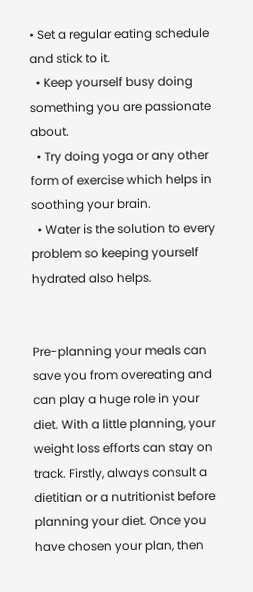• Set a regular eating schedule and stick to it.
  • Keep yourself busy doing something you are passionate about.
  • Try doing yoga or any other form of exercise which helps in soothing your brain.
  • Water is the solution to every problem so keeping yourself hydrated also helps.


Pre-planning your meals can save you from overeating and can play a huge role in your diet. With a little planning, your weight loss efforts can stay on track. Firstly, always consult a dietitian or a nutritionist before planning your diet. Once you have chosen your plan, then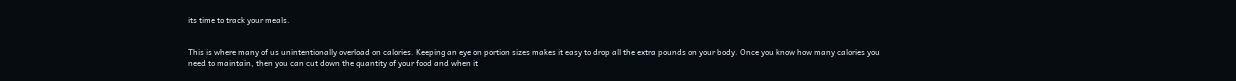its time to track your meals.


This is where many of us unintentionally overload on calories. Keeping an eye on portion sizes makes it easy to drop all the extra pounds on your body. Once you know how many calories you need to maintain, then you can cut down the quantity of your food and when it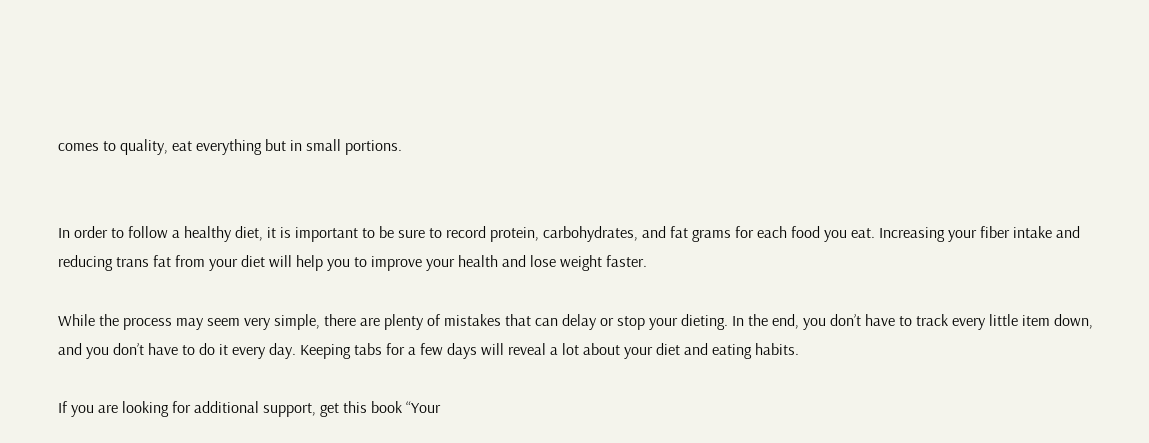comes to quality, eat everything but in small portions.


In order to follow a healthy diet, it is important to be sure to record protein, carbohydrates, and fat grams for each food you eat. Increasing your fiber intake and reducing trans fat from your diet will help you to improve your health and lose weight faster.

While the process may seem very simple, there are plenty of mistakes that can delay or stop your dieting. In the end, you don’t have to track every little item down, and you don’t have to do it every day. Keeping tabs for a few days will reveal a lot about your diet and eating habits.

If you are looking for additional support, get this book “Your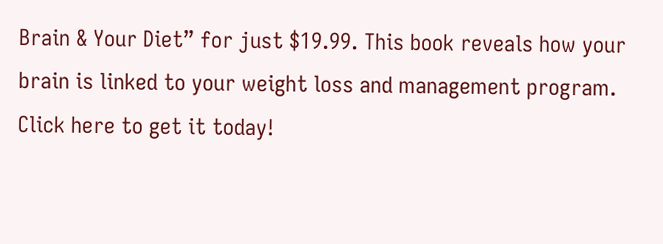Brain & Your Diet” for just $19.99. This book reveals how your brain is linked to your weight loss and management program. Click here to get it today!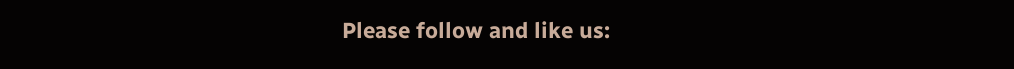Please follow and like us: